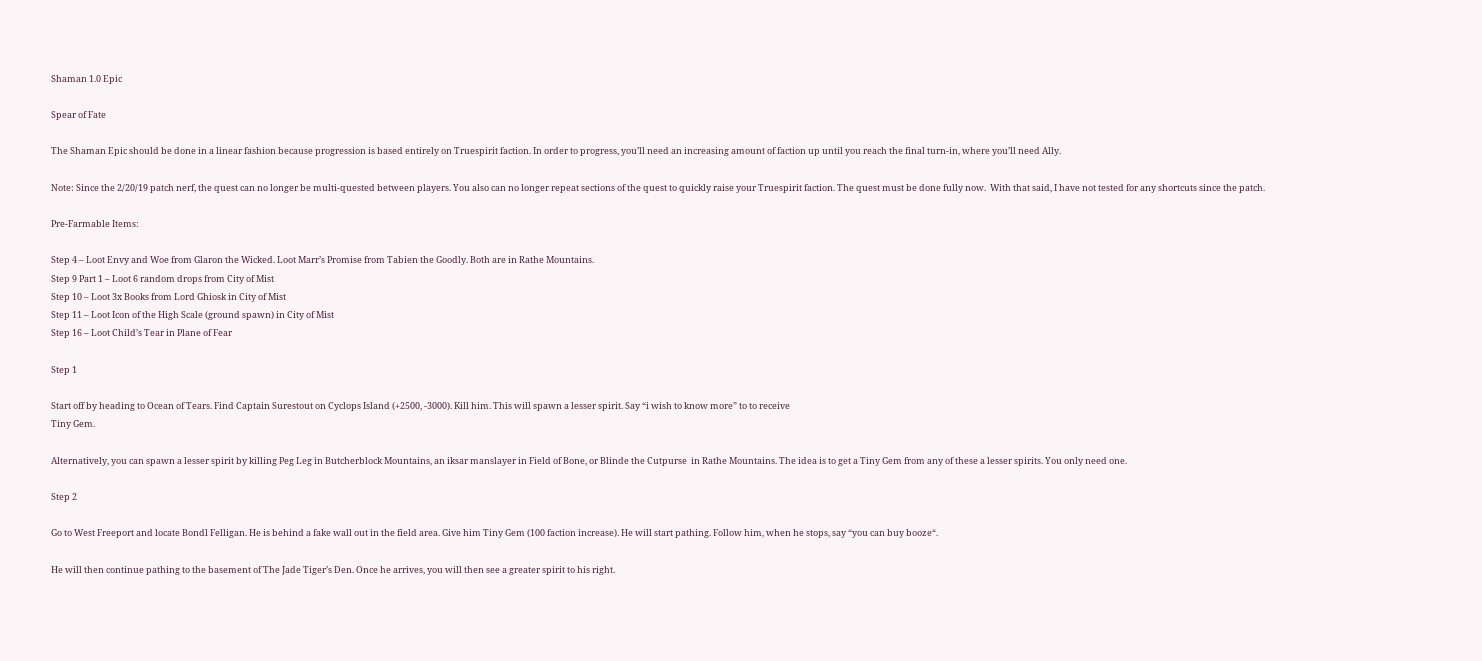Shaman 1.0 Epic

Spear of Fate

The Shaman Epic should be done in a linear fashion because progression is based entirely on Truespirit faction. In order to progress, you’ll need an increasing amount of faction up until you reach the final turn-in, where you’ll need Ally.

Note: Since the 2/20/19 patch nerf, the quest can no longer be multi-quested between players. You also can no longer repeat sections of the quest to quickly raise your Truespirit faction. The quest must be done fully now.  With that said, I have not tested for any shortcuts since the patch.

Pre-Farmable Items:

Step 4 – Loot Envy and Woe from Glaron the Wicked. Loot Marr’s Promise from Tabien the Goodly. Both are in Rathe Mountains.
Step 9 Part 1 – Loot 6 random drops from City of Mist
Step 10 – Loot 3x Books from Lord Ghiosk in City of Mist
Step 11 – Loot Icon of the High Scale (ground spawn) in City of Mist
Step 16 – Loot Child’s Tear in Plane of Fear

Step 1

Start off by heading to Ocean of Tears. Find Captain Surestout on Cyclops Island (+2500, -3000). Kill him. This will spawn a lesser spirit. Say “i wish to know more” to to receive
Tiny Gem.

Alternatively, you can spawn a lesser spirit by killing Peg Leg in Butcherblock Mountains, an iksar manslayer in Field of Bone, or Blinde the Cutpurse  in Rathe Mountains. The idea is to get a Tiny Gem from any of these a lesser spirits. You only need one.

Step 2

Go to West Freeport and locate Bondl Felligan. He is behind a fake wall out in the field area. Give him Tiny Gem (100 faction increase). He will start pathing. Follow him, when he stops, say “you can buy booze“.

He will then continue pathing to the basement of The Jade Tiger’s Den. Once he arrives, you will then see a greater spirit to his right.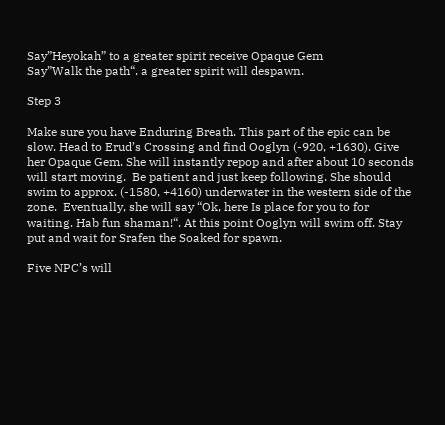Say”Heyokah” to a greater spirit receive Opaque Gem
Say”Walk the path“. a greater spirit will despawn.

Step 3

Make sure you have Enduring Breath. This part of the epic can be slow. Head to Erud’s Crossing and find Ooglyn (-920, +1630). Give her Opaque Gem. She will instantly repop and after about 10 seconds will start moving.  Be patient and just keep following. She should swim to approx. (-1580, +4160) underwater in the western side of the zone.  Eventually, she will say “Ok, here Is place for you to for waiting. Hab fun shaman!“. At this point Ooglyn will swim off. Stay put and wait for Srafen the Soaked for spawn.

Five NPC’s will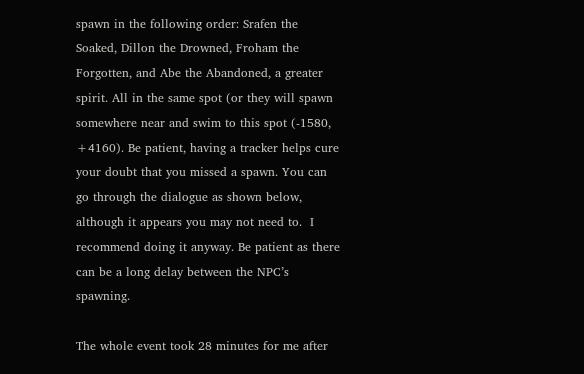spawn in the following order: Srafen the Soaked, Dillon the Drowned, Froham the Forgotten, and Abe the Abandoned, a greater spirit. All in the same spot (or they will spawn somewhere near and swim to this spot (-1580, +4160). Be patient, having a tracker helps cure your doubt that you missed a spawn. You can go through the dialogue as shown below, although it appears you may not need to.  I recommend doing it anyway. Be patient as there can be a long delay between the NPC’s spawning.

The whole event took 28 minutes for me after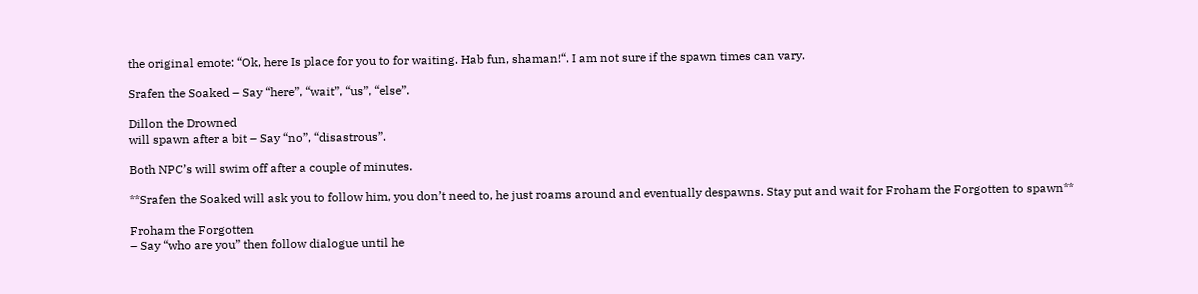the original emote: “Ok, here Is place for you to for waiting. Hab fun, shaman!“. I am not sure if the spawn times can vary.

Srafen the Soaked – Say “here”, “wait”, “us”, “else”.

Dillon the Drowned
will spawn after a bit – Say “no”, “disastrous”.

Both NPC’s will swim off after a couple of minutes.

**Srafen the Soaked will ask you to follow him, you don’t need to, he just roams around and eventually despawns. Stay put and wait for Froham the Forgotten to spawn**

Froham the Forgotten
– Say “who are you” then follow dialogue until he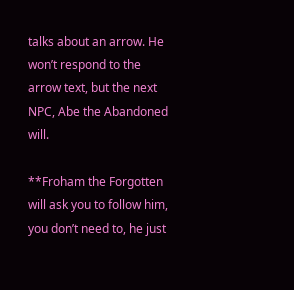talks about an arrow. He won’t respond to the arrow text, but the next NPC, Abe the Abandoned will.

**Froham the Forgotten will ask you to follow him, you don’t need to, he just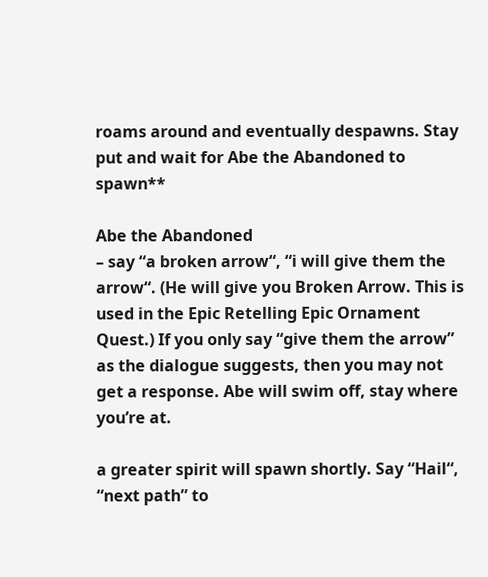roams around and eventually despawns. Stay put and wait for Abe the Abandoned to spawn**

Abe the Abandoned
– say “a broken arrow“, “i will give them the arrow“. (He will give you Broken Arrow. This is used in the Epic Retelling Epic Ornament Quest.) If you only say “give them the arrow” as the dialogue suggests, then you may not get a response. Abe will swim off, stay where you’re at.

a greater spirit will spawn shortly. Say “Hail“, “next path” to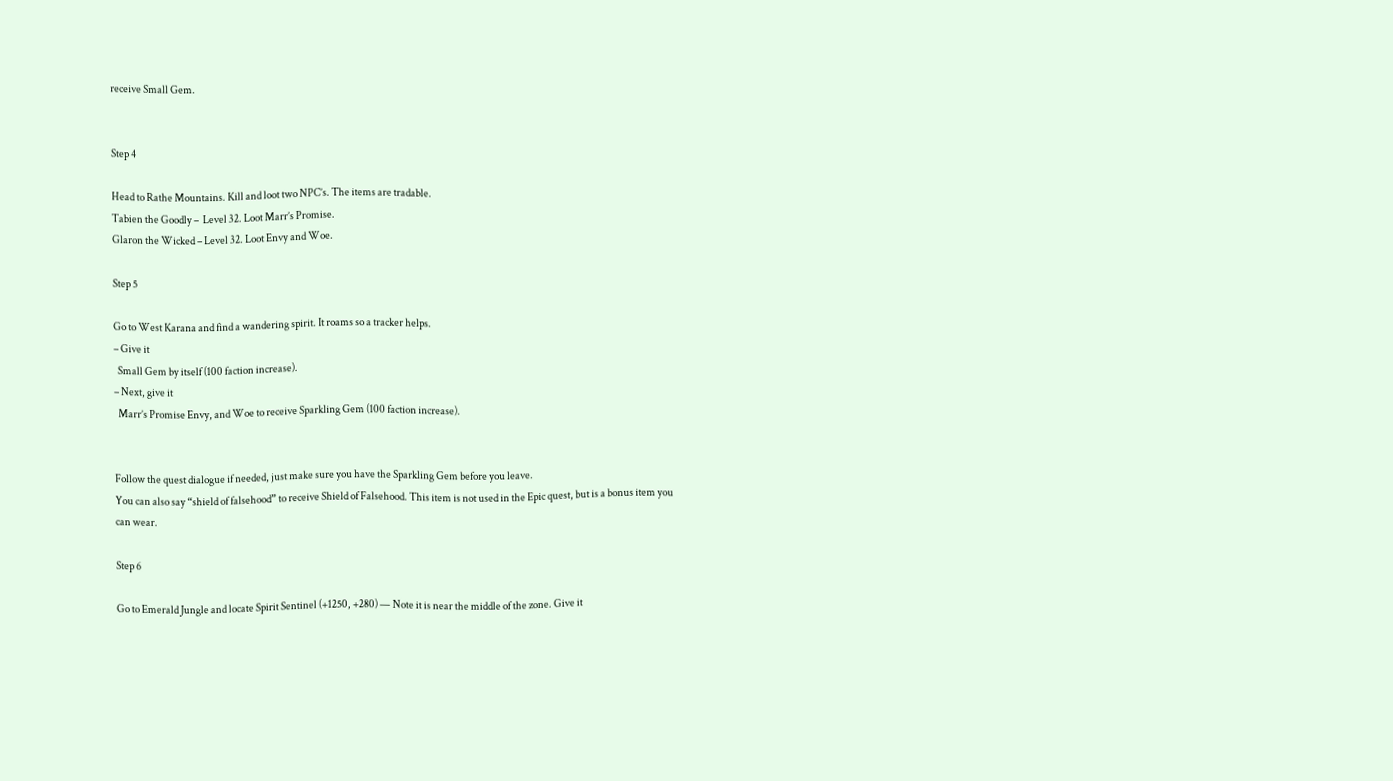receive Small Gem.


Step 4

Head to Rathe Mountains. Kill and loot two NPC’s. The items are tradable.
Tabien the Goodly –  Level 32. Loot Marr’s Promise.
Glaron the Wicked – Level 32. Loot Envy and Woe.

Step 5

Go to West Karana and find a wandering spirit. It roams so a tracker helps.
– Give it
  Small Gem by itself (100 faction increase).
– Next, give it
  Marr’s Promise Envy, and Woe to receive Sparkling Gem (100 faction increase).


Follow the quest dialogue if needed, just make sure you have the Sparkling Gem before you leave.
You can also say “shield of falsehood” to receive Shield of Falsehood. This item is not used in the Epic quest, but is a bonus item you can wear.

Step 6

Go to Emerald Jungle and locate Spirit Sentinel (+1250, +280) — Note it is near the middle of the zone. Give it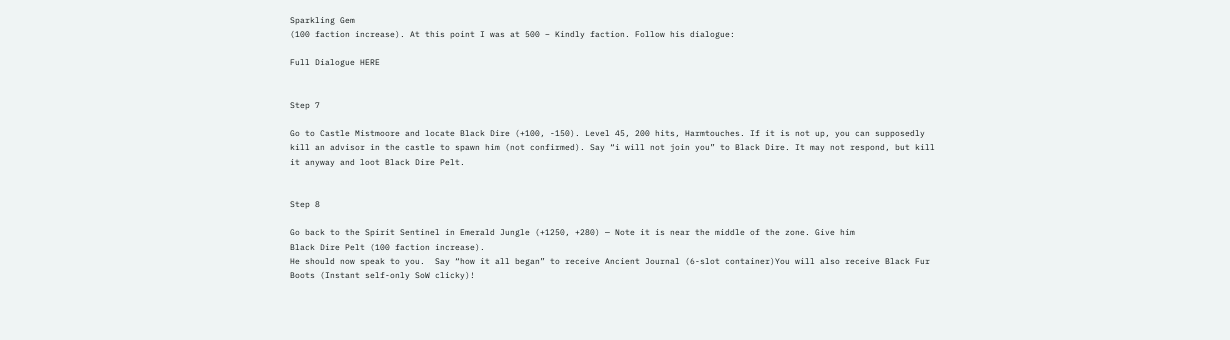Sparkling Gem
(100 faction increase). At this point I was at 500 – Kindly faction. Follow his dialogue:

Full Dialogue HERE


Step 7

Go to Castle Mistmoore and locate Black Dire (+100, -150). Level 45, 200 hits, Harmtouches. If it is not up, you can supposedly kill an advisor in the castle to spawn him (not confirmed). Say “i will not join you” to Black Dire. It may not respond, but kill it anyway and loot Black Dire Pelt.


Step 8

Go back to the Spirit Sentinel in Emerald Jungle (+1250, +280) — Note it is near the middle of the zone. Give him
Black Dire Pelt (100 faction increase).
He should now speak to you.  Say “how it all began” to receive Ancient Journal (6-slot container)You will also receive Black Fur Boots (Instant self-only SoW clicky)!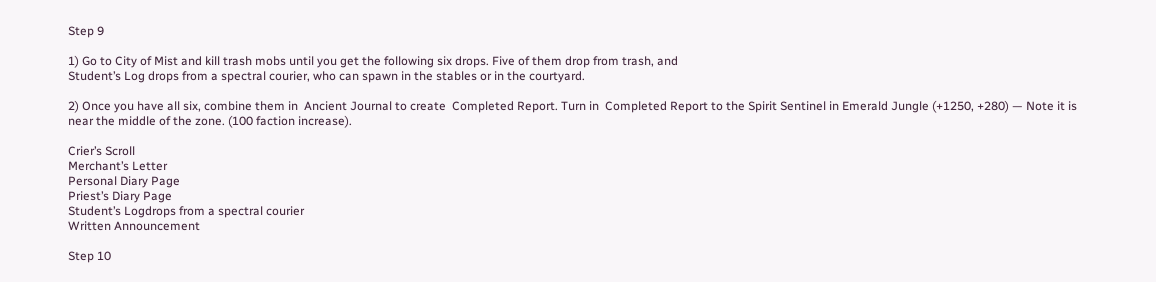Step 9

1) Go to City of Mist and kill trash mobs until you get the following six drops. Five of them drop from trash, and
Student’s Log drops from a spectral courier, who can spawn in the stables or in the courtyard.

2) Once you have all six, combine them in  Ancient Journal to create  Completed Report. Turn in  Completed Report to the Spirit Sentinel in Emerald Jungle (+1250, +280) — Note it is near the middle of the zone. (100 faction increase).

Crier’s Scroll
Merchant’s Letter
Personal Diary Page
Priest’s Diary Page
Student’s Logdrops from a spectral courier
Written Announcement

Step 10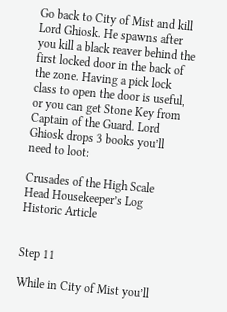Go back to City of Mist and kill Lord Ghiosk. He spawns after you kill a black reaver behind the first locked door in the back of the zone. Having a pick lock class to open the door is useful, or you can get Stone Key from Captain of the Guard. Lord Ghiosk drops 3 books you’ll need to loot:

Crusades of the High Scale
Head Housekeeper’s Log
Historic Article


Step 11

While in City of Mist you’ll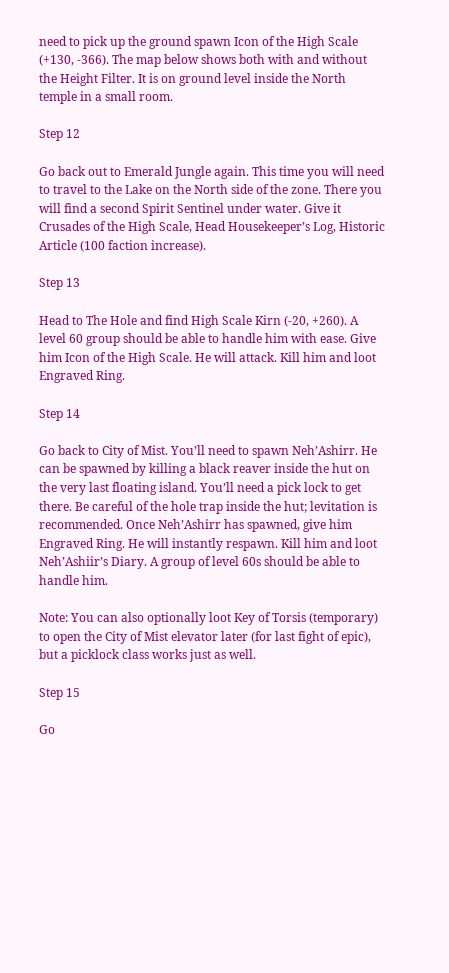need to pick up the ground spawn Icon of the High Scale (+130, -366). The map below shows both with and without the Height Filter. It is on ground level inside the North temple in a small room.

Step 12

Go back out to Emerald Jungle again. This time you will need to travel to the Lake on the North side of the zone. There you will find a second Spirit Sentinel under water. Give it Crusades of the High Scale, Head Housekeeper’s Log, Historic Article (100 faction increase).

Step 13

Head to The Hole and find High Scale Kirn (-20, +260). A level 60 group should be able to handle him with ease. Give him Icon of the High Scale. He will attack. Kill him and loot Engraved Ring.

Step 14

Go back to City of Mist. You’ll need to spawn Neh’Ashirr. He can be spawned by killing a black reaver inside the hut on the very last floating island. You’ll need a pick lock to get there. Be careful of the hole trap inside the hut; levitation is recommended. Once Neh’Ashirr has spawned, give him Engraved Ring. He will instantly respawn. Kill him and loot Neh’Ashiir’s Diary. A group of level 60s should be able to handle him.

Note: You can also optionally loot Key of Torsis (temporary) to open the City of Mist elevator later (for last fight of epic), but a picklock class works just as well.

Step 15

Go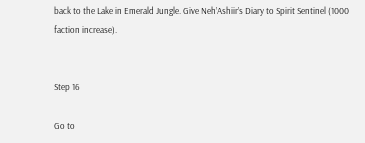back to the Lake in Emerald Jungle. Give Neh’Ashiir’s Diary to Spirit Sentinel (1000 faction increase).


Step 16

Go to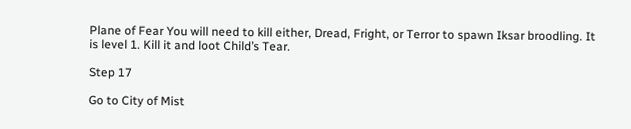Plane of Fear You will need to kill either, Dread, Fright, or Terror to spawn Iksar broodling. It is level 1. Kill it and loot Child’s Tear.

Step 17

Go to City of Mist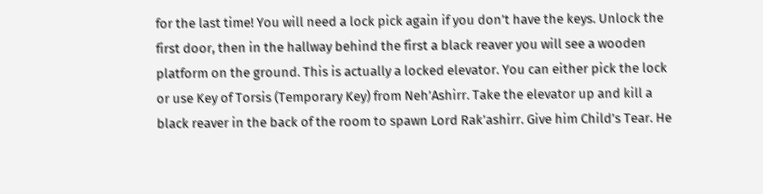for the last time! You will need a lock pick again if you don’t have the keys. Unlock the first door, then in the hallway behind the first a black reaver you will see a wooden platform on the ground. This is actually a locked elevator. You can either pick the lock or use Key of Torsis (Temporary Key) from Neh’Ashirr. Take the elevator up and kill a black reaver in the back of the room to spawn Lord Rak’ashirr. Give him Child’s Tear. He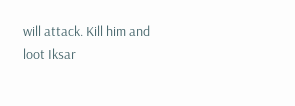will attack. Kill him and loot Iksar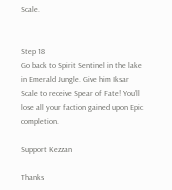Scale.


Step 18
Go back to Spirit Sentinel in the lake in Emerald Jungle. Give him Iksar Scale to receive Spear of Fate! You’ll lose all your faction gained upon Epic completion.

Support Kezzan

Thanks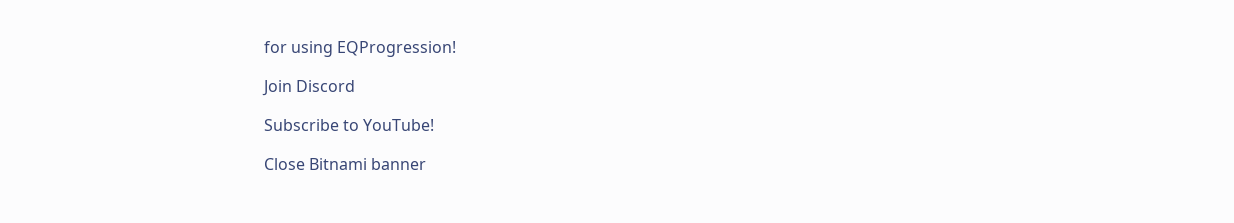for using EQProgression!

Join Discord

Subscribe to YouTube!

Close Bitnami banner